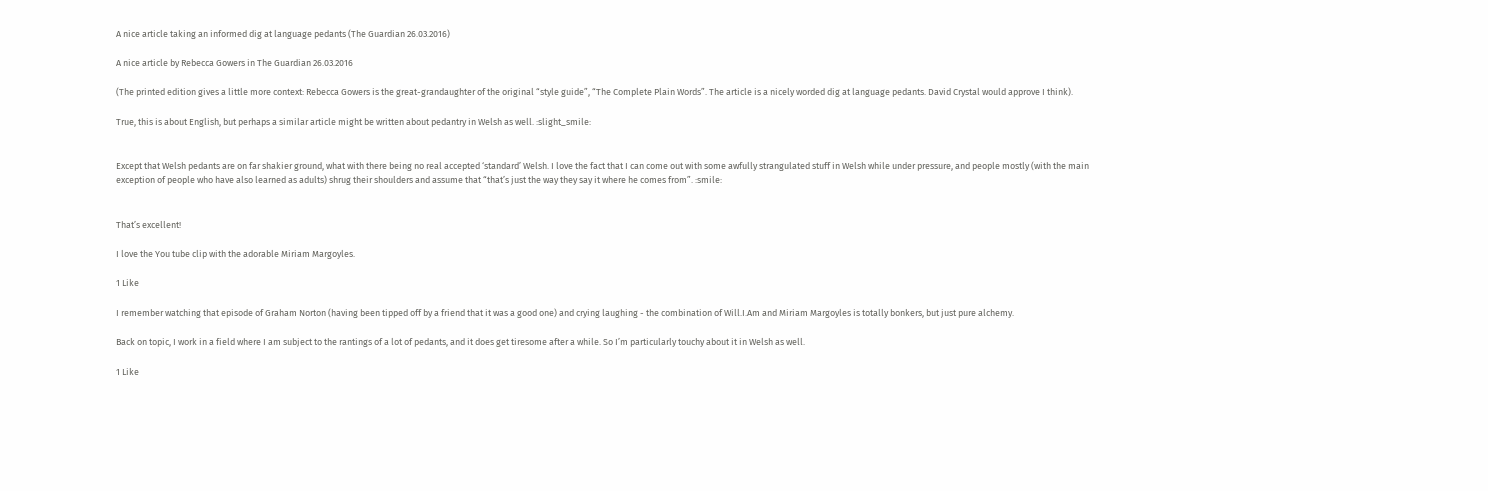A nice article taking an informed dig at language pedants (The Guardian 26.03.2016)

A nice article by Rebecca Gowers in The Guardian 26.03.2016

(The printed edition gives a little more context: Rebecca Gowers is the great-grandaughter of the original “style guide”, “The Complete Plain Words”. The article is a nicely worded dig at language pedants. David Crystal would approve I think).

True, this is about English, but perhaps a similar article might be written about pedantry in Welsh as well. :slight_smile:


Except that Welsh pedants are on far shakier ground, what with there being no real accepted ‘standard’ Welsh. I love the fact that I can come out with some awfully strangulated stuff in Welsh while under pressure, and people mostly (with the main exception of people who have also learned as adults) shrug their shoulders and assume that “that’s just the way they say it where he comes from”. :smile:


That’s excellent!

I love the You tube clip with the adorable Miriam Margoyles.

1 Like

I remember watching that episode of Graham Norton (having been tipped off by a friend that it was a good one) and crying laughing - the combination of Will.I.Am and Miriam Margoyles is totally bonkers, but just pure alchemy.

Back on topic, I work in a field where I am subject to the rantings of a lot of pedants, and it does get tiresome after a while. So I’m particularly touchy about it in Welsh as well.

1 Like